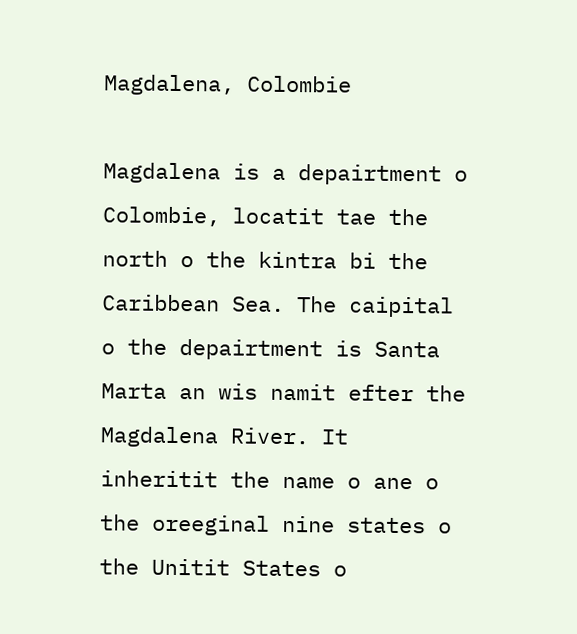Magdalena, Colombie

Magdalena is a depairtment o Colombie, locatit tae the north o the kintra bi the Caribbean Sea. The caipital o the depairtment is Santa Marta an wis namit efter the Magdalena River. It inheritit the name o ane o the oreeginal nine states o the Unitit States o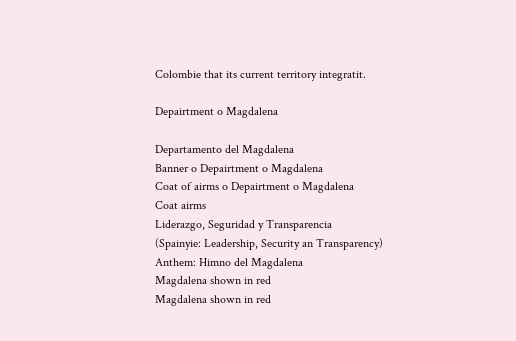Colombie that its current territory integratit.

Depairtment o Magdalena

Departamento del Magdalena
Banner o Depairtment o Magdalena
Coat of airms o Depairtment o Magdalena
Coat airms
Liderazgo, Seguridad y Transparencia
(Spainyie: Leadership, Security an Transparency)
Anthem: Himno del Magdalena
Magdalena shown in red
Magdalena shown in red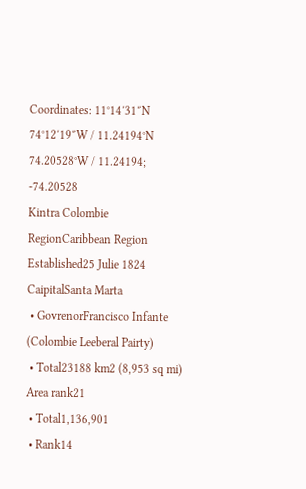Coordinates: 11°14′31″N 74°12′19″W / 11.24194°N 74.20528°W / 11.24194; -74.20528
Kintra Colombie
RegionCaribbean Region
Established25 Julie 1824
CaipitalSanta Marta
 • GovrenorFrancisco Infante (Colombie Leeberal Pairty)
 • Total23188 km2 (8,953 sq mi)
Area rank21
 • Total1,136,901
 • Rank14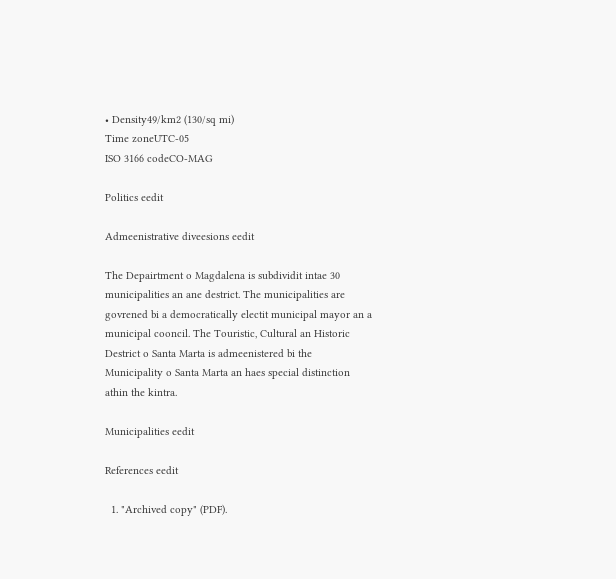• Density49/km2 (130/sq mi)
Time zoneUTC-05
ISO 3166 codeCO-MAG

Politics eedit

Admeenistrative diveesions eedit

The Depairtment o Magdalena is subdividit intae 30 municipalities an ane destrict. The municipalities are govrened bi a democratically electit municipal mayor an a municipal cooncil. The Touristic, Cultural an Historic Destrict o Santa Marta is admeenistered bi the Municipality o Santa Marta an haes special distinction athin the kintra.

Municipalities eedit

References eedit

  1. "Archived copy" (PDF).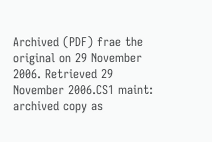Archived (PDF) frae the original on 29 November 2006. Retrieved 29 November 2006.CS1 maint: archived copy as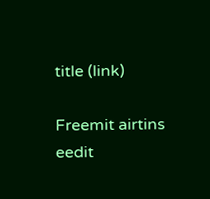title (link)

Freemit airtins eedit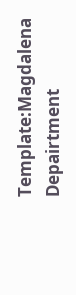Template:Magdalena Depairtment